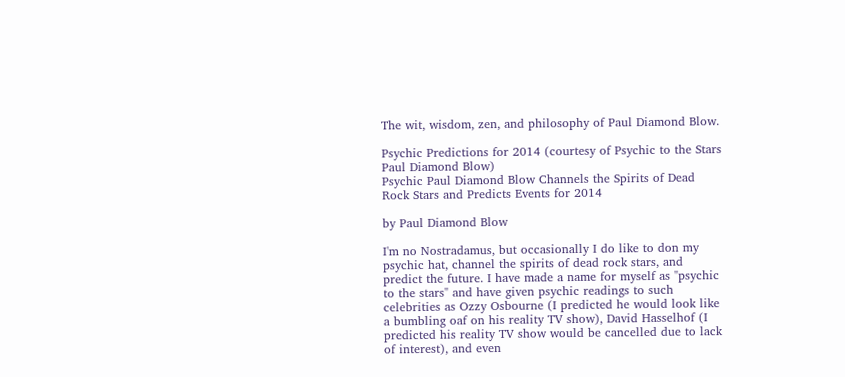The wit, wisdom, zen, and philosophy of Paul Diamond Blow.

Psychic Predictions for 2014 (courtesy of Psychic to the Stars Paul Diamond Blow)
Psychic Paul Diamond Blow Channels the Spirits of Dead Rock Stars and Predicts Events for 2014

by Paul Diamond Blow

I'm no Nostradamus, but occasionally I do like to don my psychic hat, channel the spirits of dead rock stars, and predict the future. I have made a name for myself as "psychic to the stars" and have given psychic readings to such celebrities as Ozzy Osbourne (I predicted he would look like a bumbling oaf on his reality TV show), David Hasselhof (I predicted his reality TV show would be cancelled due to lack of interest), and even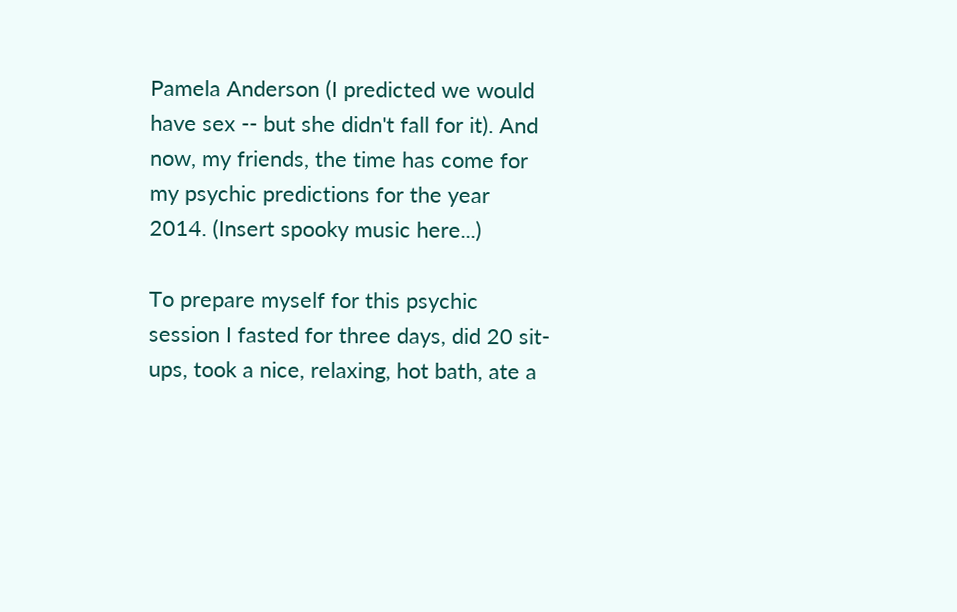Pamela Anderson (I predicted we would have sex -- but she didn't fall for it). And now, my friends, the time has come for my psychic predictions for the year 2014. (Insert spooky music here...)

To prepare myself for this psychic session I fasted for three days, did 20 sit-ups, took a nice, relaxing, hot bath, ate a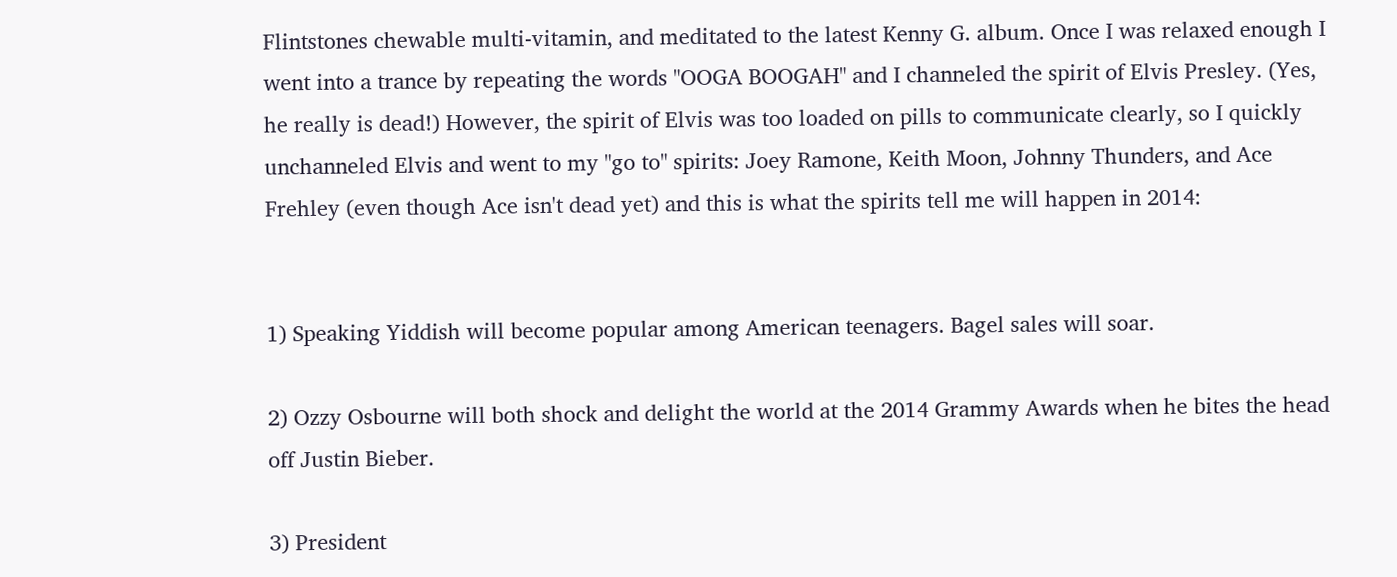Flintstones chewable multi-vitamin, and meditated to the latest Kenny G. album. Once I was relaxed enough I went into a trance by repeating the words "OOGA BOOGAH" and I channeled the spirit of Elvis Presley. (Yes, he really is dead!) However, the spirit of Elvis was too loaded on pills to communicate clearly, so I quickly unchanneled Elvis and went to my "go to" spirits: Joey Ramone, Keith Moon, Johnny Thunders, and Ace Frehley (even though Ace isn't dead yet) and this is what the spirits tell me will happen in 2014:


1) Speaking Yiddish will become popular among American teenagers. Bagel sales will soar.

2) Ozzy Osbourne will both shock and delight the world at the 2014 Grammy Awards when he bites the head off Justin Bieber.

3) President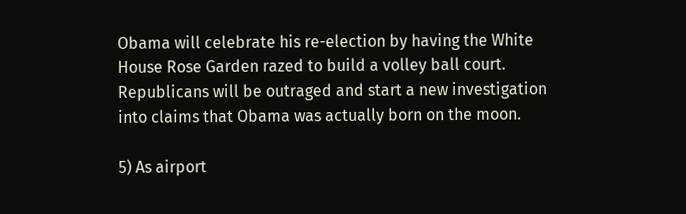Obama will celebrate his re-election by having the White House Rose Garden razed to build a volley ball court. Republicans will be outraged and start a new investigation into claims that Obama was actually born on the moon.

5) As airport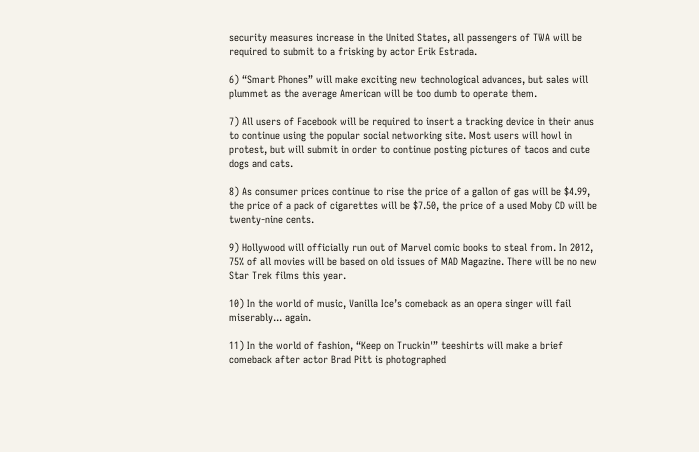security measures increase in the United States, all passengers of TWA will be required to submit to a frisking by actor Erik Estrada.

6) “Smart Phones” will make exciting new technological advances, but sales will plummet as the average American will be too dumb to operate them.

7) All users of Facebook will be required to insert a tracking device in their anus to continue using the popular social networking site. Most users will howl in protest, but will submit in order to continue posting pictures of tacos and cute dogs and cats.

8) As consumer prices continue to rise the price of a gallon of gas will be $4.99, the price of a pack of cigarettes will be $7.50, the price of a used Moby CD will be twenty-nine cents.

9) Hollywood will officially run out of Marvel comic books to steal from. In 2012, 75% of all movies will be based on old issues of MAD Magazine. There will be no new Star Trek films this year.

10) In the world of music, Vanilla Ice’s comeback as an opera singer will fail miserably... again.

11) In the world of fashion, “Keep on Truckin'” teeshirts will make a brief comeback after actor Brad Pitt is photographed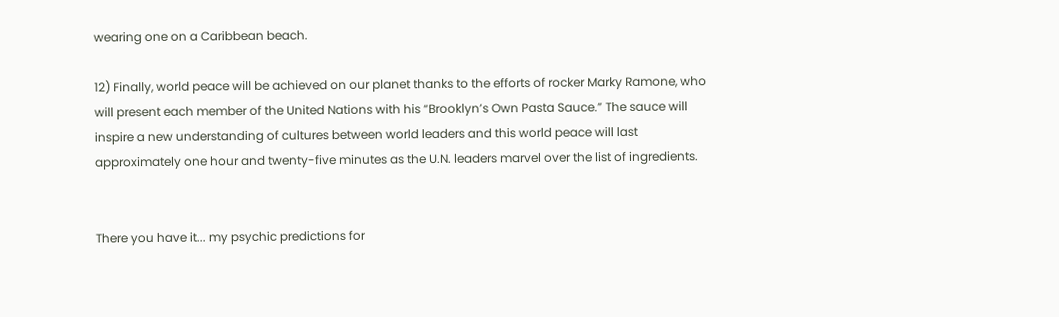wearing one on a Caribbean beach.

12) Finally, world peace will be achieved on our planet thanks to the efforts of rocker Marky Ramone, who will present each member of the United Nations with his “Brooklyn’s Own Pasta Sauce.” The sauce will inspire a new understanding of cultures between world leaders and this world peace will last approximately one hour and twenty-five minutes as the U.N. leaders marvel over the list of ingredients.


There you have it... my psychic predictions for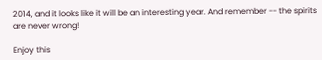2014, and it looks like it will be an interesting year. And remember -- the spirits are never wrong!

Enjoy this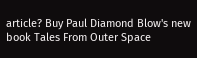article? Buy Paul Diamond Blow's new book Tales From Outer Space